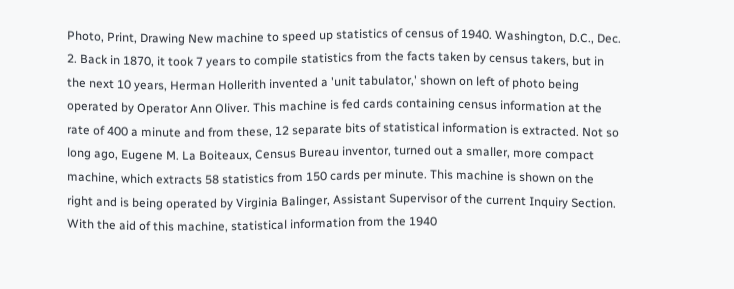Photo, Print, Drawing New machine to speed up statistics of census of 1940. Washington, D.C., Dec. 2. Back in 1870, it took 7 years to compile statistics from the facts taken by census takers, but in the next 10 years, Herman Hollerith invented a 'unit tabulator,' shown on left of photo being operated by Operator Ann Oliver. This machine is fed cards containing census information at the rate of 400 a minute and from these, 12 separate bits of statistical information is extracted. Not so long ago, Eugene M. La Boiteaux, Census Bureau inventor, turned out a smaller, more compact machine, which extracts 58 statistics from 150 cards per minute. This machine is shown on the right and is being operated by Virginia Balinger, Assistant Supervisor of the current Inquiry Section. With the aid of this machine, statistical information from the 1940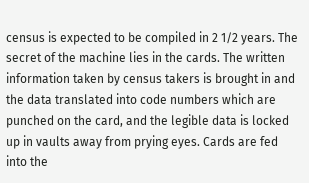census is expected to be compiled in 2 1/2 years. The secret of the machine lies in the cards. The written information taken by census takers is brought in and the data translated into code numbers which are punched on the card, and the legible data is locked up in vaults away from prying eyes. Cards are fed into the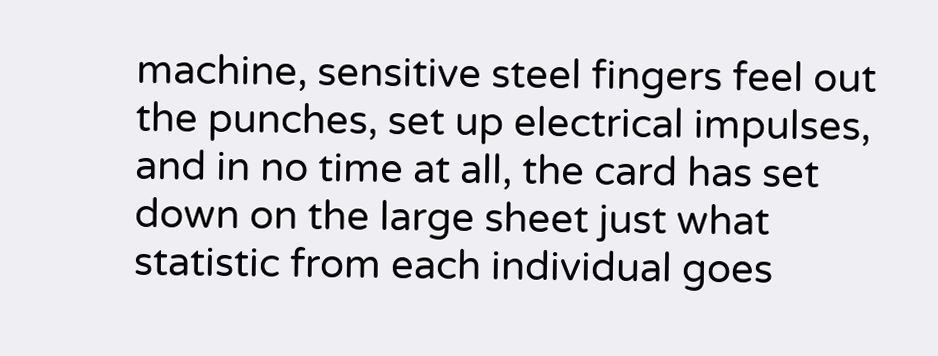machine, sensitive steel fingers feel out the punches, set up electrical impulses, and in no time at all, the card has set down on the large sheet just what statistic from each individual goes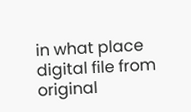in what place digital file from original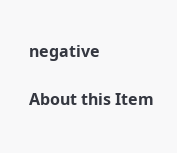negative

About this Item